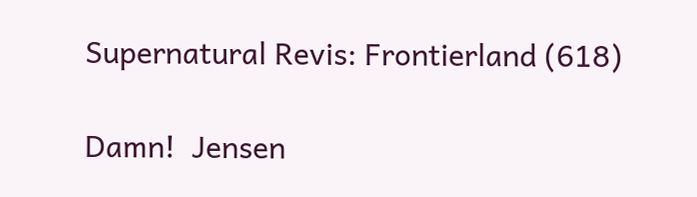Supernatural Revis: Frontierland (618)

Damn!  Jensen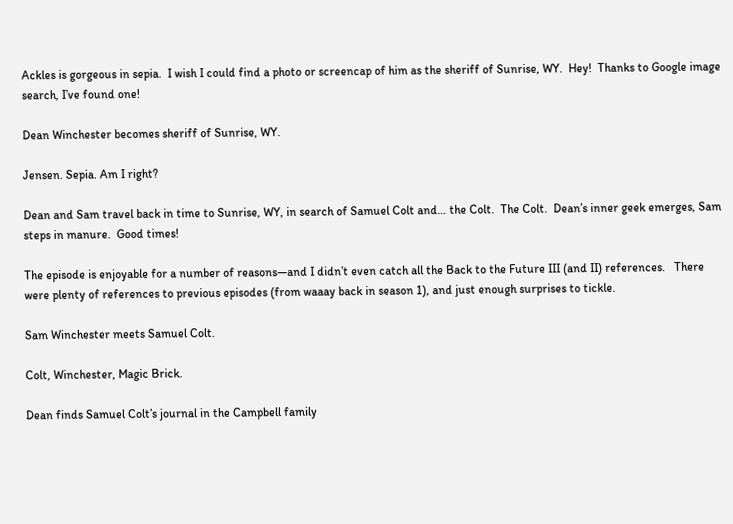Ackles is gorgeous in sepia.  I wish I could find a photo or screencap of him as the sheriff of Sunrise, WY.  Hey!  Thanks to Google image search, I’ve found one!

Dean Winchester becomes sheriff of Sunrise, WY.

Jensen. Sepia. Am I right?

Dean and Sam travel back in time to Sunrise, WY, in search of Samuel Colt and… the Colt.  The Colt.  Dean’s inner geek emerges, Sam steps in manure.  Good times!

The episode is enjoyable for a number of reasons—and I didn’t even catch all the Back to the Future III (and II) references.   There were plenty of references to previous episodes (from waaay back in season 1), and just enough surprises to tickle.

Sam Winchester meets Samuel Colt.

Colt, Winchester, Magic Brick.

Dean finds Samuel Colt’s journal in the Campbell family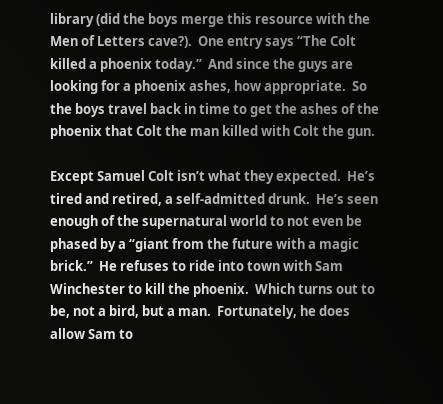library (did the boys merge this resource with the Men of Letters cave?).  One entry says “The Colt killed a phoenix today.”  And since the guys are looking for a phoenix ashes, how appropriate.  So the boys travel back in time to get the ashes of the phoenix that Colt the man killed with Colt the gun.

Except Samuel Colt isn’t what they expected.  He’s tired and retired, a self-admitted drunk.  He’s seen enough of the supernatural world to not even be phased by a “giant from the future with a magic brick.”  He refuses to ride into town with Sam Winchester to kill the phoenix.  Which turns out to be, not a bird, but a man.  Fortunately, he does allow Sam to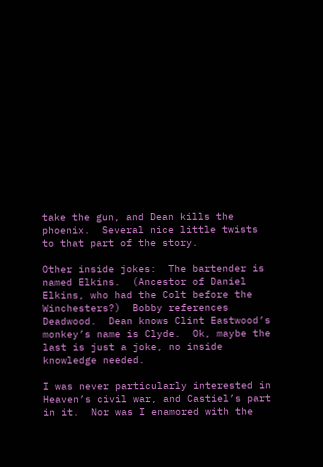take the gun, and Dean kills the phoenix.  Several nice little twists to that part of the story.

Other inside jokes:  The bartender is named Elkins.  (Ancestor of Daniel Elkins, who had the Colt before the Winchesters?)  Bobby references Deadwood.  Dean knows Clint Eastwood’s monkey’s name is Clyde.  Ok, maybe the last is just a joke, no inside knowledge needed.

I was never particularly interested in Heaven’s civil war, and Castiel’s part in it.  Nor was I enamored with the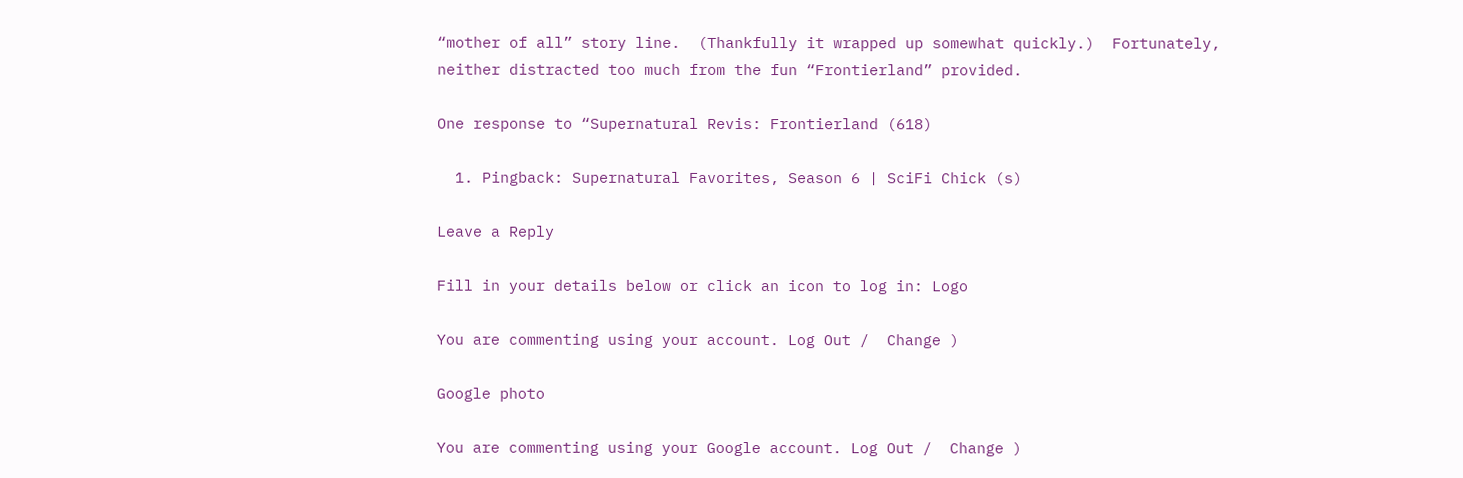“mother of all” story line.  (Thankfully it wrapped up somewhat quickly.)  Fortunately, neither distracted too much from the fun “Frontierland” provided.

One response to “Supernatural Revis: Frontierland (618)

  1. Pingback: Supernatural Favorites, Season 6 | SciFi Chick (s)

Leave a Reply

Fill in your details below or click an icon to log in: Logo

You are commenting using your account. Log Out /  Change )

Google photo

You are commenting using your Google account. Log Out /  Change )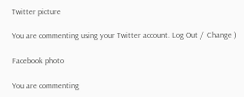Twitter picture

You are commenting using your Twitter account. Log Out /  Change )

Facebook photo

You are commenting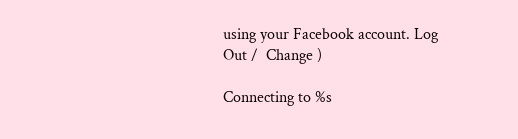using your Facebook account. Log Out /  Change )

Connecting to %s